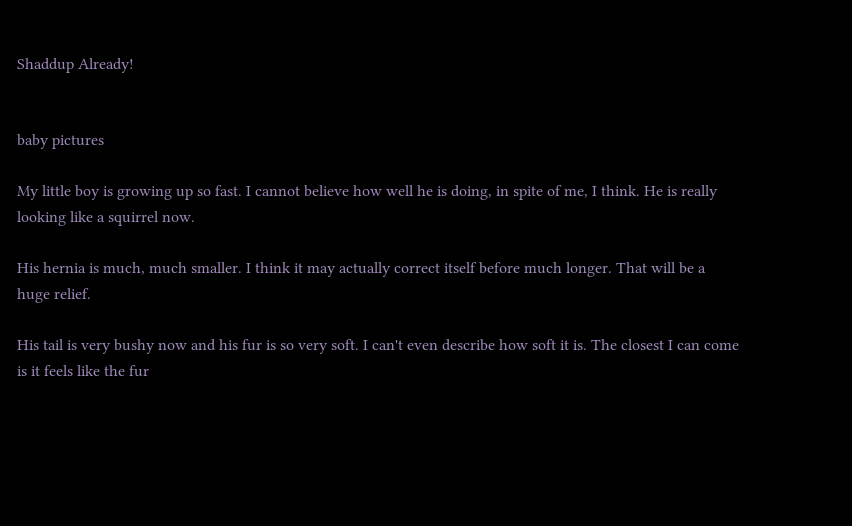Shaddup Already!


baby pictures

My little boy is growing up so fast. I cannot believe how well he is doing, in spite of me, I think. He is really looking like a squirrel now.

His hernia is much, much smaller. I think it may actually correct itself before much longer. That will be a huge relief.

His tail is very bushy now and his fur is so very soft. I can't even describe how soft it is. The closest I can come is it feels like the fur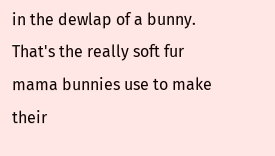in the dewlap of a bunny. That's the really soft fur mama bunnies use to make their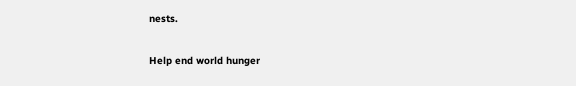nests.

Help end world hunger